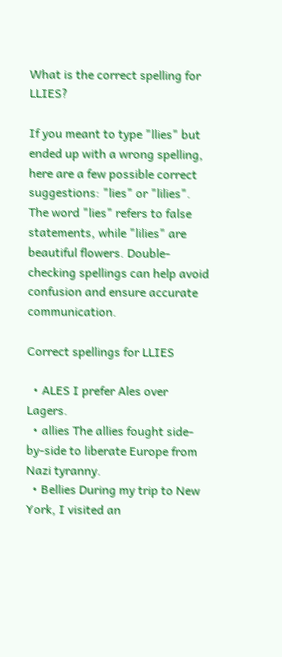What is the correct spelling for LLIES?

If you meant to type "llies" but ended up with a wrong spelling, here are a few possible correct suggestions: "lies" or "lilies". The word "lies" refers to false statements, while "lilies" are beautiful flowers. Double-checking spellings can help avoid confusion and ensure accurate communication.

Correct spellings for LLIES

  • ALES I prefer Ales over Lagers.
  • allies The allies fought side-by-side to liberate Europe from Nazi tyranny.
  • Bellies During my trip to New York, I visited an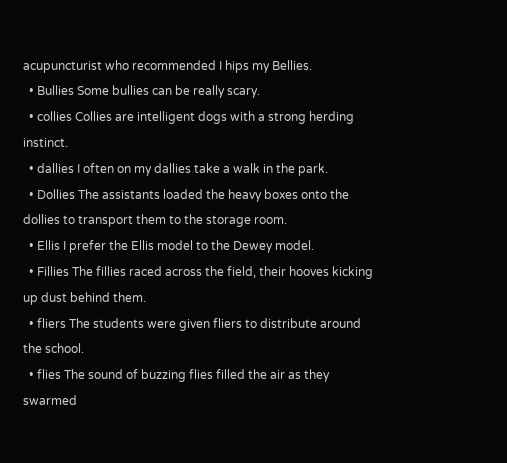acupuncturist who recommended I hips my Bellies.
  • Bullies Some bullies can be really scary.
  • collies Collies are intelligent dogs with a strong herding instinct.
  • dallies I often on my dallies take a walk in the park.
  • Dollies The assistants loaded the heavy boxes onto the dollies to transport them to the storage room.
  • Ellis I prefer the Ellis model to the Dewey model.
  • Fillies The fillies raced across the field, their hooves kicking up dust behind them.
  • fliers The students were given fliers to distribute around the school.
  • flies The sound of buzzing flies filled the air as they swarmed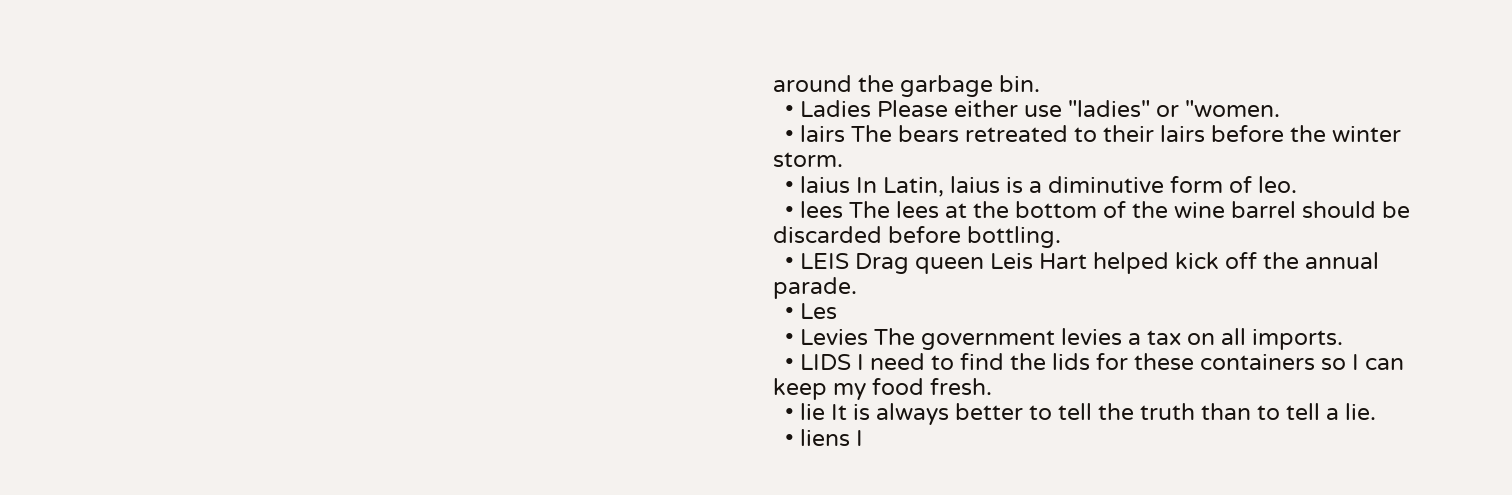around the garbage bin.
  • Ladies Please either use "ladies" or "women.
  • lairs The bears retreated to their lairs before the winter storm.
  • laius In Latin, laius is a diminutive form of leo.
  • lees The lees at the bottom of the wine barrel should be discarded before bottling.
  • LEIS Drag queen Leis Hart helped kick off the annual parade.
  • Les
  • Levies The government levies a tax on all imports.
  • LIDS I need to find the lids for these containers so I can keep my food fresh.
  • lie It is always better to tell the truth than to tell a lie.
  • liens I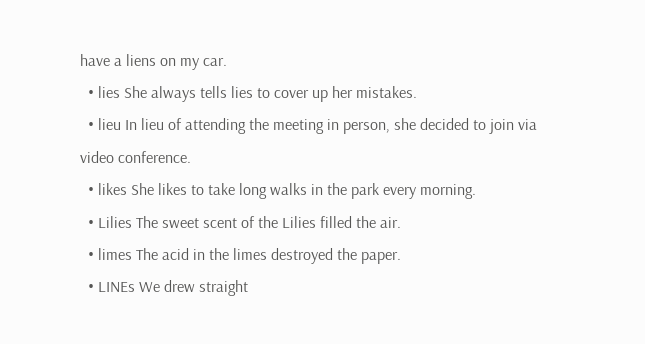have a liens on my car.
  • lies She always tells lies to cover up her mistakes.
  • lieu In lieu of attending the meeting in person, she decided to join via video conference.
  • likes She likes to take long walks in the park every morning.
  • Lilies The sweet scent of the Lilies filled the air.
  • limes The acid in the limes destroyed the paper.
  • LINEs We drew straight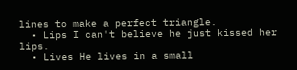lines to make a perfect triangle.
  • Lips I can't believe he just kissed her lips.
  • Lives He lives in a small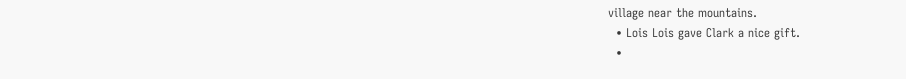village near the mountains.
  • Lois Lois gave Clark a nice gift.
  •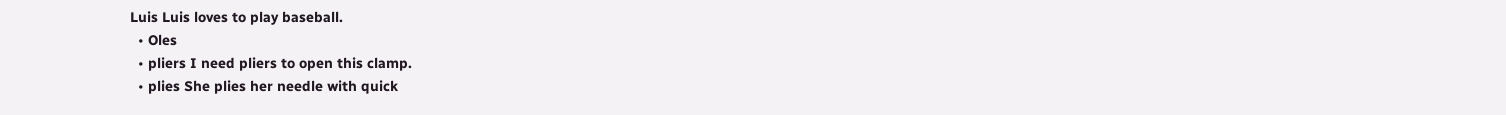Luis Luis loves to play baseball.
  • Oles
  • pliers I need pliers to open this clamp.
  • plies She plies her needle with quick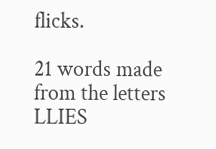flicks.

21 words made from the letters LLIES